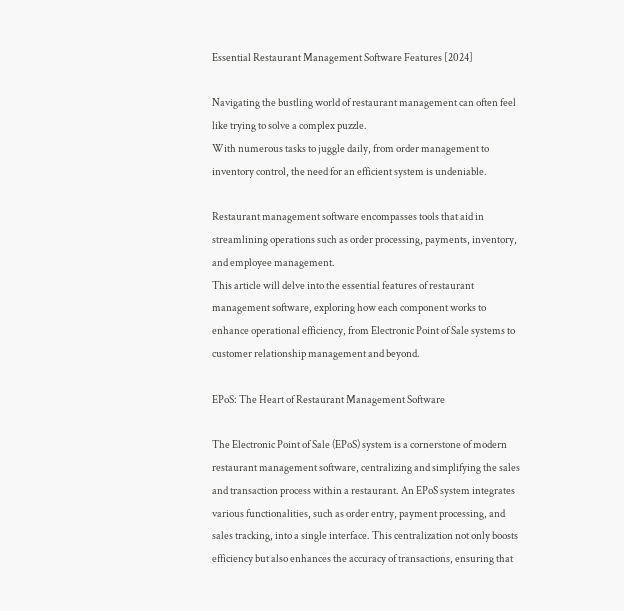Essential Restaurant Management Software Features [2024]

Navigating the bustling world of restaurant management can often feel like trying to solve a complex puzzle.
With numerous tasks to juggle daily, from order management to inventory control, the need for an efficient system is undeniable.

Restaurant management software encompasses tools that aid in streamlining operations such as order processing, payments, inventory, and employee management.
This article will delve into the essential features of restaurant management software, exploring how each component works to enhance operational efficiency, from Electronic Point of Sale systems to customer relationship management and beyond.

EPoS: The Heart of Restaurant Management Software

The Electronic Point of Sale (EPoS) system is a cornerstone of modern restaurant management software, centralizing and simplifying the sales and transaction process within a restaurant. An EPoS system integrates various functionalities, such as order entry, payment processing, and sales tracking, into a single interface. This centralization not only boosts efficiency but also enhances the accuracy of transactions, ensuring that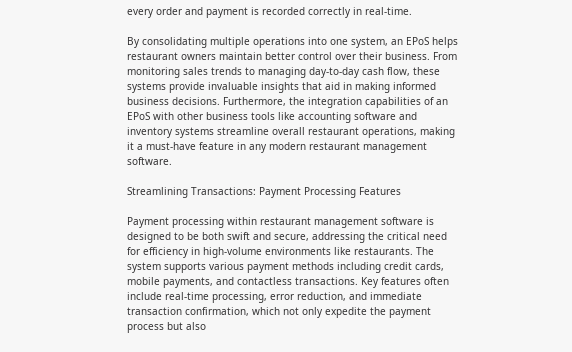every order and payment is recorded correctly in real-time.

By consolidating multiple operations into one system, an EPoS helps restaurant owners maintain better control over their business. From monitoring sales trends to managing day-to-day cash flow, these systems provide invaluable insights that aid in making informed business decisions. Furthermore, the integration capabilities of an EPoS with other business tools like accounting software and inventory systems streamline overall restaurant operations, making it a must-have feature in any modern restaurant management software.

Streamlining Transactions: Payment Processing Features

Payment processing within restaurant management software is designed to be both swift and secure, addressing the critical need for efficiency in high-volume environments like restaurants. The system supports various payment methods including credit cards, mobile payments, and contactless transactions. Key features often include real-time processing, error reduction, and immediate transaction confirmation, which not only expedite the payment process but also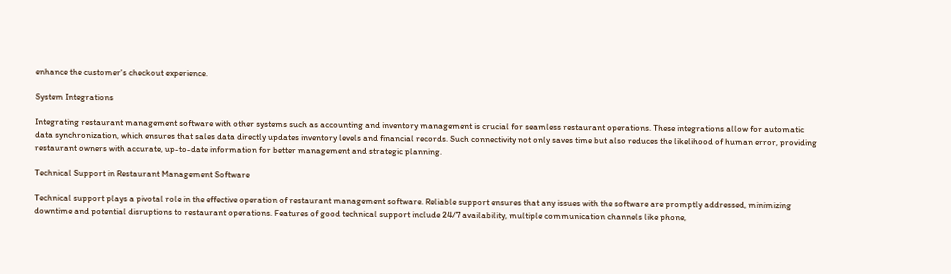enhance the customer's checkout experience.

System Integrations

Integrating restaurant management software with other systems such as accounting and inventory management is crucial for seamless restaurant operations. These integrations allow for automatic data synchronization, which ensures that sales data directly updates inventory levels and financial records. Such connectivity not only saves time but also reduces the likelihood of human error, providing restaurant owners with accurate, up-to-date information for better management and strategic planning.

Technical Support in Restaurant Management Software

Technical support plays a pivotal role in the effective operation of restaurant management software. Reliable support ensures that any issues with the software are promptly addressed, minimizing downtime and potential disruptions to restaurant operations. Features of good technical support include 24/7 availability, multiple communication channels like phone,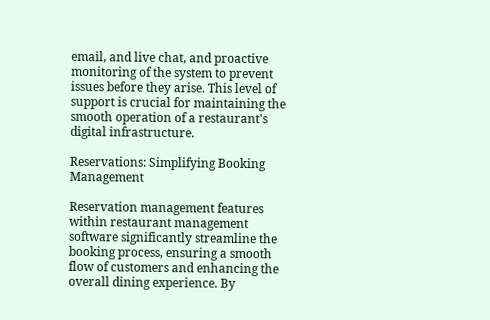email, and live chat, and proactive monitoring of the system to prevent issues before they arise. This level of support is crucial for maintaining the smooth operation of a restaurant's digital infrastructure.

Reservations: Simplifying Booking Management

Reservation management features within restaurant management software significantly streamline the booking process, ensuring a smooth flow of customers and enhancing the overall dining experience. By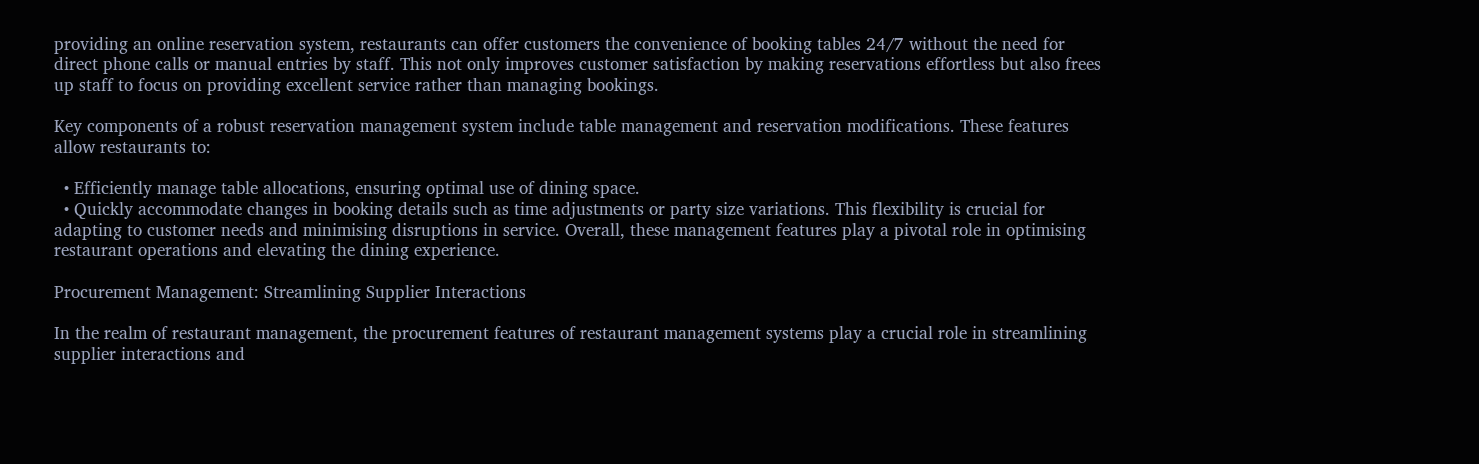providing an online reservation system, restaurants can offer customers the convenience of booking tables 24/7 without the need for direct phone calls or manual entries by staff. This not only improves customer satisfaction by making reservations effortless but also frees up staff to focus on providing excellent service rather than managing bookings.

Key components of a robust reservation management system include table management and reservation modifications. These features allow restaurants to:

  • Efficiently manage table allocations, ensuring optimal use of dining space.
  • Quickly accommodate changes in booking details such as time adjustments or party size variations. This flexibility is crucial for adapting to customer needs and minimising disruptions in service. Overall, these management features play a pivotal role in optimising restaurant operations and elevating the dining experience.

Procurement Management: Streamlining Supplier Interactions

In the realm of restaurant management, the procurement features of restaurant management systems play a crucial role in streamlining supplier interactions and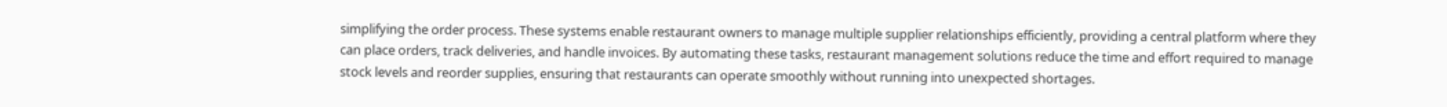simplifying the order process. These systems enable restaurant owners to manage multiple supplier relationships efficiently, providing a central platform where they can place orders, track deliveries, and handle invoices. By automating these tasks, restaurant management solutions reduce the time and effort required to manage stock levels and reorder supplies, ensuring that restaurants can operate smoothly without running into unexpected shortages.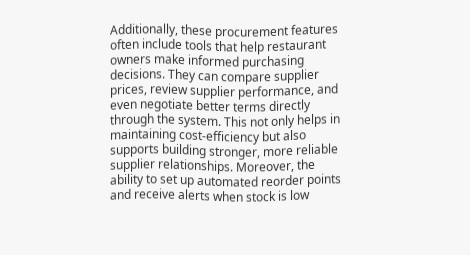Additionally, these procurement features often include tools that help restaurant owners make informed purchasing decisions. They can compare supplier prices, review supplier performance, and even negotiate better terms directly through the system. This not only helps in maintaining cost-efficiency but also supports building stronger, more reliable supplier relationships. Moreover, the ability to set up automated reorder points and receive alerts when stock is low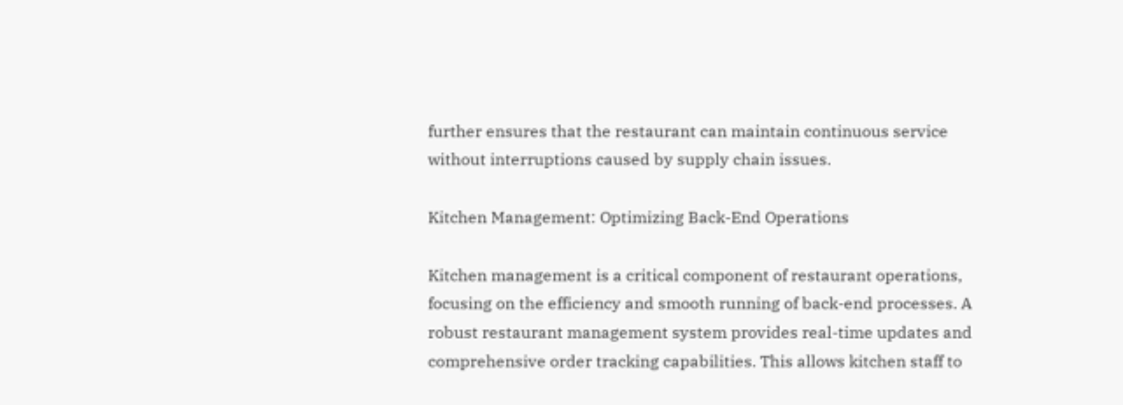further ensures that the restaurant can maintain continuous service without interruptions caused by supply chain issues.

Kitchen Management: Optimizing Back-End Operations

Kitchen management is a critical component of restaurant operations, focusing on the efficiency and smooth running of back-end processes. A robust restaurant management system provides real-time updates and comprehensive order tracking capabilities. This allows kitchen staff to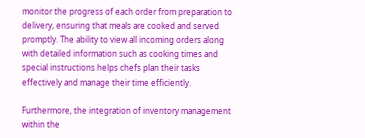monitor the progress of each order from preparation to delivery, ensuring that meals are cooked and served promptly. The ability to view all incoming orders along with detailed information such as cooking times and special instructions helps chefs plan their tasks effectively and manage their time efficiently.

Furthermore, the integration of inventory management within the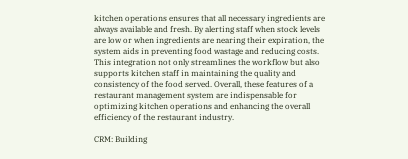kitchen operations ensures that all necessary ingredients are always available and fresh. By alerting staff when stock levels are low or when ingredients are nearing their expiration, the system aids in preventing food wastage and reducing costs. This integration not only streamlines the workflow but also supports kitchen staff in maintaining the quality and consistency of the food served. Overall, these features of a restaurant management system are indispensable for optimizing kitchen operations and enhancing the overall efficiency of the restaurant industry.

CRM: Building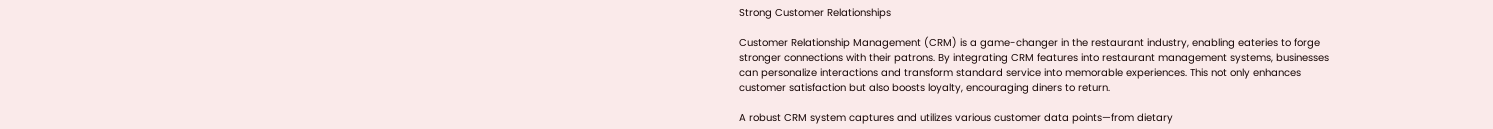Strong Customer Relationships

Customer Relationship Management (CRM) is a game-changer in the restaurant industry, enabling eateries to forge stronger connections with their patrons. By integrating CRM features into restaurant management systems, businesses can personalize interactions and transform standard service into memorable experiences. This not only enhances customer satisfaction but also boosts loyalty, encouraging diners to return.

A robust CRM system captures and utilizes various customer data points—from dietary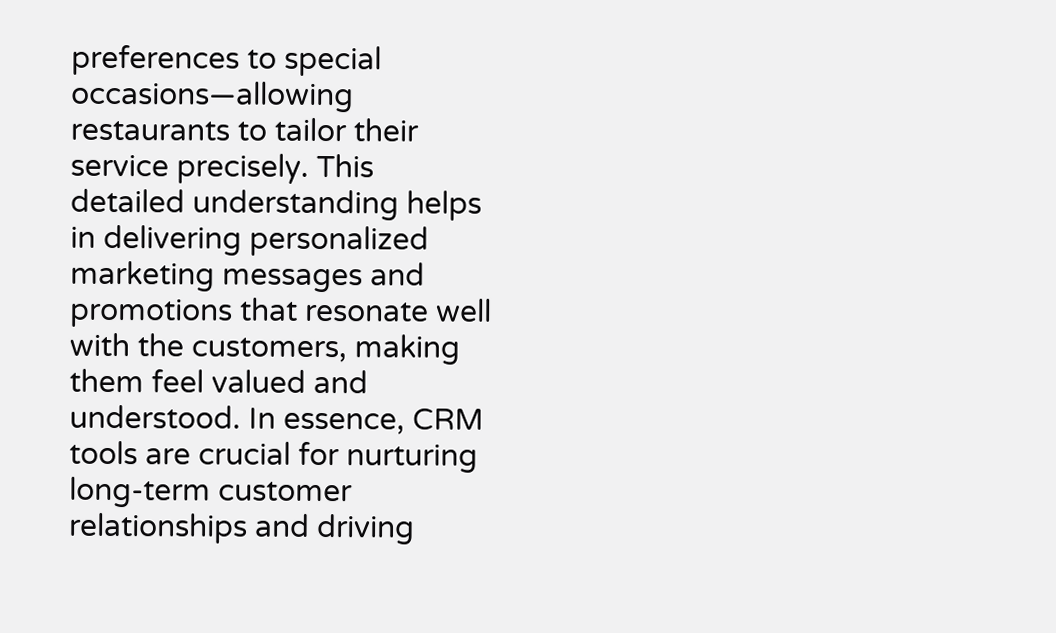preferences to special occasions—allowing restaurants to tailor their service precisely. This detailed understanding helps in delivering personalized marketing messages and promotions that resonate well with the customers, making them feel valued and understood. In essence, CRM tools are crucial for nurturing long-term customer relationships and driving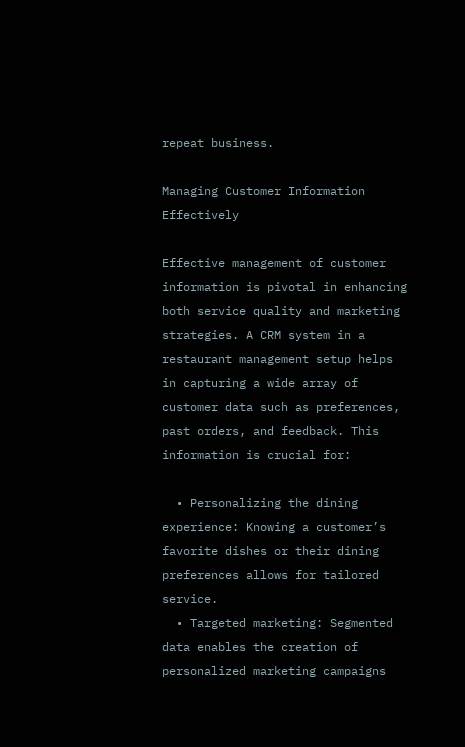repeat business.

Managing Customer Information Effectively

Effective management of customer information is pivotal in enhancing both service quality and marketing strategies. A CRM system in a restaurant management setup helps in capturing a wide array of customer data such as preferences, past orders, and feedback. This information is crucial for:

  • Personalizing the dining experience: Knowing a customer’s favorite dishes or their dining preferences allows for tailored service.
  • Targeted marketing: Segmented data enables the creation of personalized marketing campaigns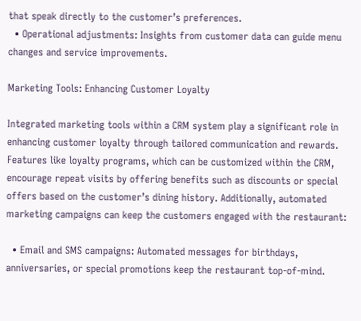that speak directly to the customer’s preferences.
  • Operational adjustments: Insights from customer data can guide menu changes and service improvements.

Marketing Tools: Enhancing Customer Loyalty

Integrated marketing tools within a CRM system play a significant role in enhancing customer loyalty through tailored communication and rewards. Features like loyalty programs, which can be customized within the CRM, encourage repeat visits by offering benefits such as discounts or special offers based on the customer’s dining history. Additionally, automated marketing campaigns can keep the customers engaged with the restaurant:

  • Email and SMS campaigns: Automated messages for birthdays, anniversaries, or special promotions keep the restaurant top-of-mind.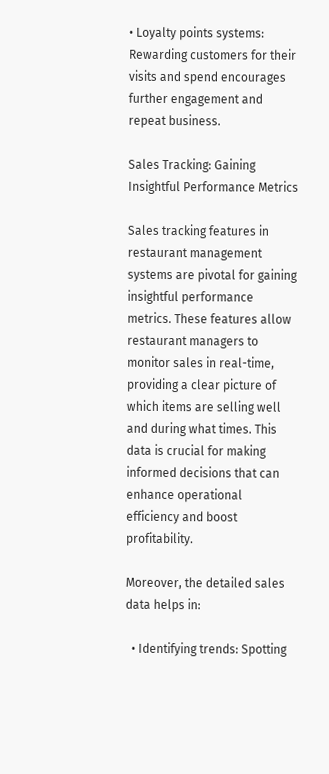• Loyalty points systems: Rewarding customers for their visits and spend encourages further engagement and repeat business.

Sales Tracking: Gaining Insightful Performance Metrics

Sales tracking features in restaurant management systems are pivotal for gaining insightful performance metrics. These features allow restaurant managers to monitor sales in real-time, providing a clear picture of which items are selling well and during what times. This data is crucial for making informed decisions that can enhance operational efficiency and boost profitability.

Moreover, the detailed sales data helps in:

  • Identifying trends: Spotting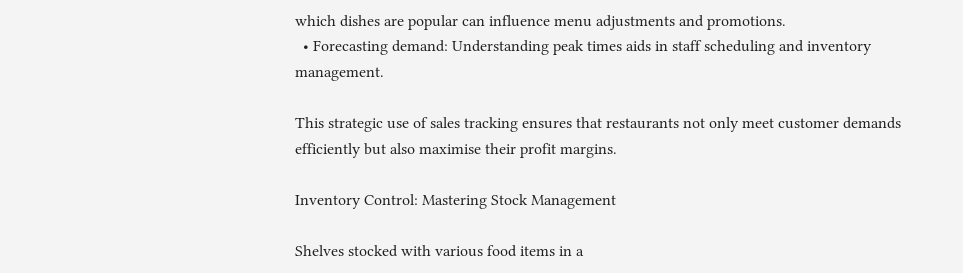which dishes are popular can influence menu adjustments and promotions.
  • Forecasting demand: Understanding peak times aids in staff scheduling and inventory management.

This strategic use of sales tracking ensures that restaurants not only meet customer demands efficiently but also maximise their profit margins.

Inventory Control: Mastering Stock Management

Shelves stocked with various food items in a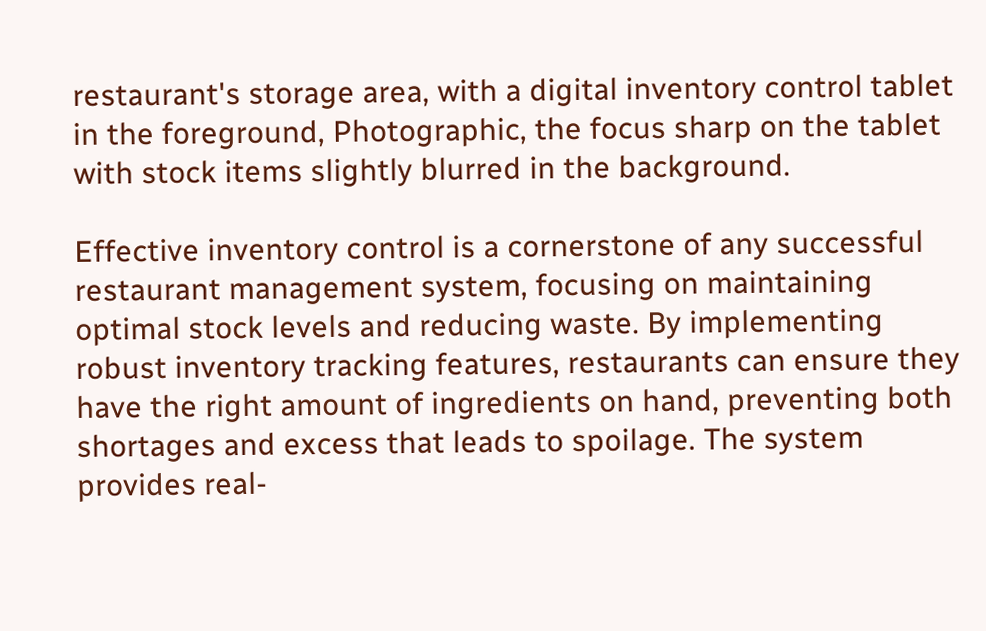restaurant's storage area, with a digital inventory control tablet in the foreground, Photographic, the focus sharp on the tablet with stock items slightly blurred in the background.

Effective inventory control is a cornerstone of any successful restaurant management system, focusing on maintaining optimal stock levels and reducing waste. By implementing robust inventory tracking features, restaurants can ensure they have the right amount of ingredients on hand, preventing both shortages and excess that leads to spoilage. The system provides real-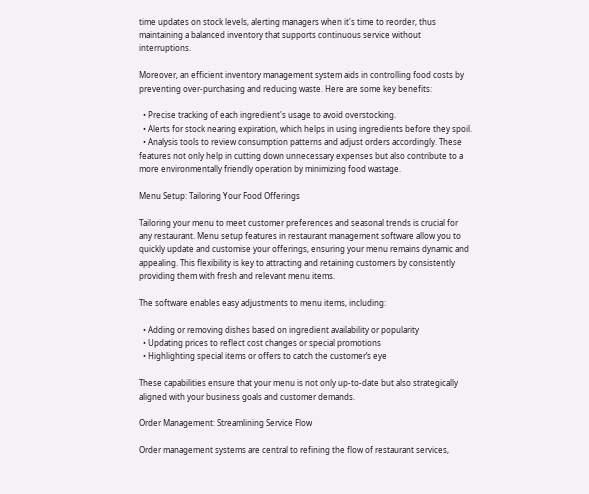time updates on stock levels, alerting managers when it's time to reorder, thus maintaining a balanced inventory that supports continuous service without interruptions.

Moreover, an efficient inventory management system aids in controlling food costs by preventing over-purchasing and reducing waste. Here are some key benefits:

  • Precise tracking of each ingredient's usage to avoid overstocking.
  • Alerts for stock nearing expiration, which helps in using ingredients before they spoil.
  • Analysis tools to review consumption patterns and adjust orders accordingly. These features not only help in cutting down unnecessary expenses but also contribute to a more environmentally friendly operation by minimizing food wastage.

Menu Setup: Tailoring Your Food Offerings

Tailoring your menu to meet customer preferences and seasonal trends is crucial for any restaurant. Menu setup features in restaurant management software allow you to quickly update and customise your offerings, ensuring your menu remains dynamic and appealing. This flexibility is key to attracting and retaining customers by consistently providing them with fresh and relevant menu items.

The software enables easy adjustments to menu items, including:

  • Adding or removing dishes based on ingredient availability or popularity
  • Updating prices to reflect cost changes or special promotions
  • Highlighting special items or offers to catch the customer’s eye

These capabilities ensure that your menu is not only up-to-date but also strategically aligned with your business goals and customer demands.

Order Management: Streamlining Service Flow

Order management systems are central to refining the flow of restaurant services,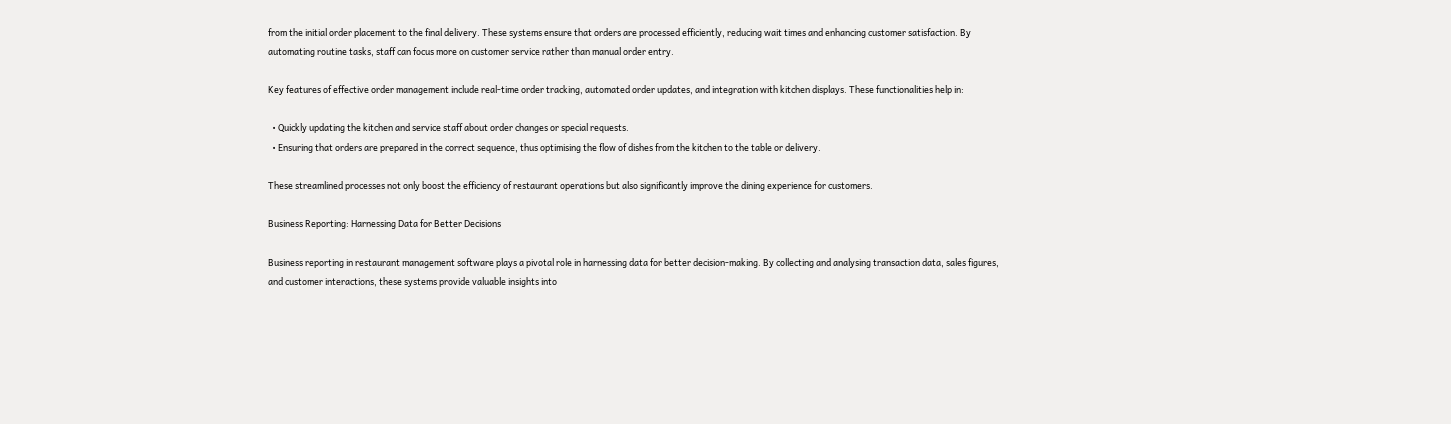from the initial order placement to the final delivery. These systems ensure that orders are processed efficiently, reducing wait times and enhancing customer satisfaction. By automating routine tasks, staff can focus more on customer service rather than manual order entry.

Key features of effective order management include real-time order tracking, automated order updates, and integration with kitchen displays. These functionalities help in:

  • Quickly updating the kitchen and service staff about order changes or special requests.
  • Ensuring that orders are prepared in the correct sequence, thus optimising the flow of dishes from the kitchen to the table or delivery.

These streamlined processes not only boost the efficiency of restaurant operations but also significantly improve the dining experience for customers.

Business Reporting: Harnessing Data for Better Decisions

Business reporting in restaurant management software plays a pivotal role in harnessing data for better decision-making. By collecting and analysing transaction data, sales figures, and customer interactions, these systems provide valuable insights into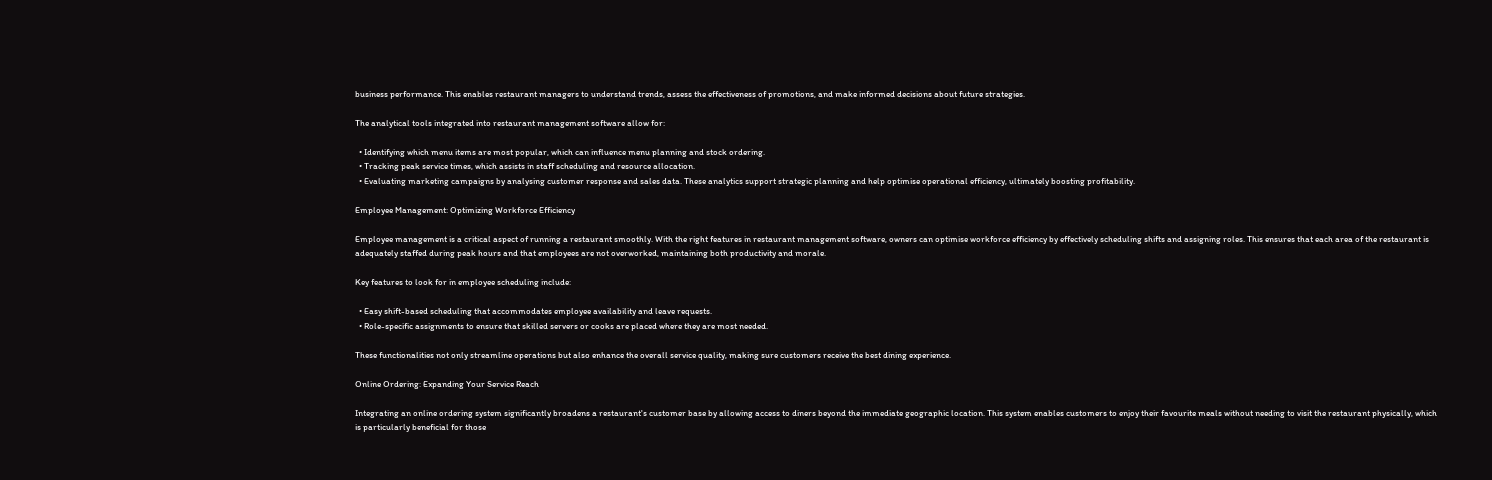business performance. This enables restaurant managers to understand trends, assess the effectiveness of promotions, and make informed decisions about future strategies.

The analytical tools integrated into restaurant management software allow for:

  • Identifying which menu items are most popular, which can influence menu planning and stock ordering.
  • Tracking peak service times, which assists in staff scheduling and resource allocation.
  • Evaluating marketing campaigns by analysing customer response and sales data. These analytics support strategic planning and help optimise operational efficiency, ultimately boosting profitability.

Employee Management: Optimizing Workforce Efficiency

Employee management is a critical aspect of running a restaurant smoothly. With the right features in restaurant management software, owners can optimise workforce efficiency by effectively scheduling shifts and assigning roles. This ensures that each area of the restaurant is adequately staffed during peak hours and that employees are not overworked, maintaining both productivity and morale.

Key features to look for in employee scheduling include:

  • Easy shift-based scheduling that accommodates employee availability and leave requests.
  • Role-specific assignments to ensure that skilled servers or cooks are placed where they are most needed.

These functionalities not only streamline operations but also enhance the overall service quality, making sure customers receive the best dining experience.

Online Ordering: Expanding Your Service Reach

Integrating an online ordering system significantly broadens a restaurant's customer base by allowing access to diners beyond the immediate geographic location. This system enables customers to enjoy their favourite meals without needing to visit the restaurant physically, which is particularly beneficial for those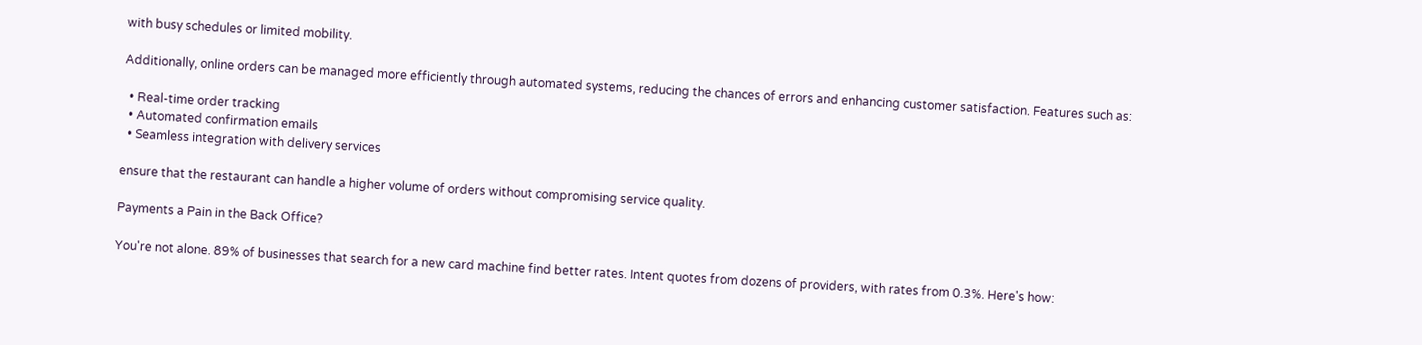with busy schedules or limited mobility.

Additionally, online orders can be managed more efficiently through automated systems, reducing the chances of errors and enhancing customer satisfaction. Features such as:

  • Real-time order tracking
  • Automated confirmation emails
  • Seamless integration with delivery services

ensure that the restaurant can handle a higher volume of orders without compromising service quality.

Payments a Pain in the Back Office?

You're not alone. 89% of businesses that search for a new card machine find better rates. Intent quotes from dozens of providers, with rates from 0.3%. Here's how: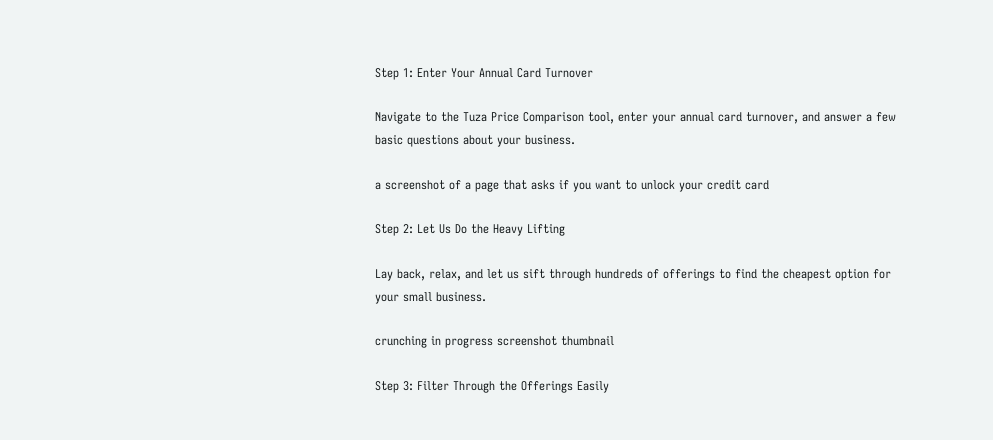Step 1: Enter Your Annual Card Turnover

Navigate to the Tuza Price Comparison tool, enter your annual card turnover, and answer a few basic questions about your business.

a screenshot of a page that asks if you want to unlock your credit card

Step 2: Let Us Do the Heavy Lifting

Lay back, relax, and let us sift through hundreds of offerings to find the cheapest option for your small business.

crunching in progress screenshot thumbnail

Step 3: Filter Through the Offerings Easily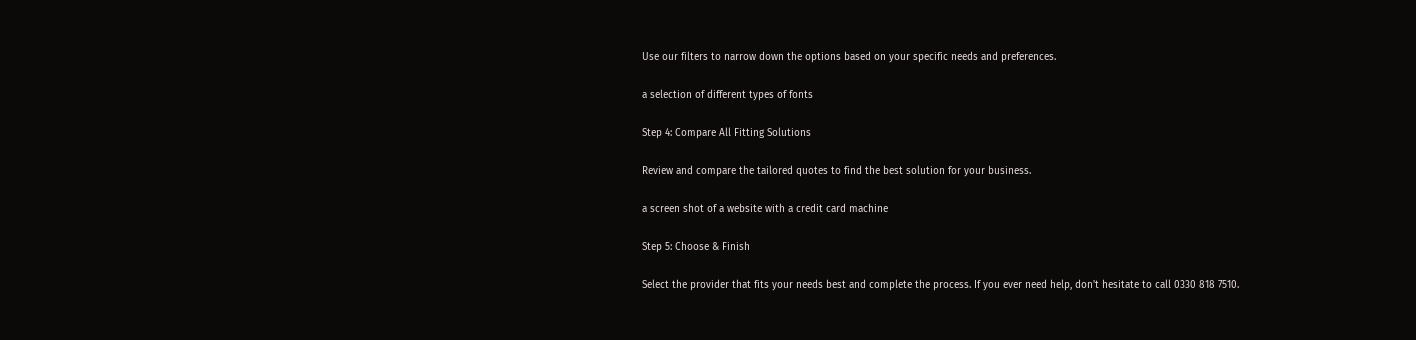Use our filters to narrow down the options based on your specific needs and preferences.

a selection of different types of fonts

Step 4: Compare All Fitting Solutions

Review and compare the tailored quotes to find the best solution for your business.

a screen shot of a website with a credit card machine

Step 5: Choose & Finish

Select the provider that fits your needs best and complete the process. If you ever need help, don't hesitate to call 0330 818 7510.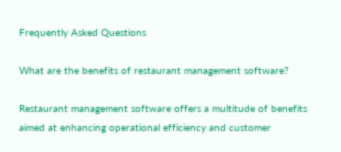Frequently Asked Questions

What are the benefits of restaurant management software?

Restaurant management software offers a multitude of benefits aimed at enhancing operational efficiency and customer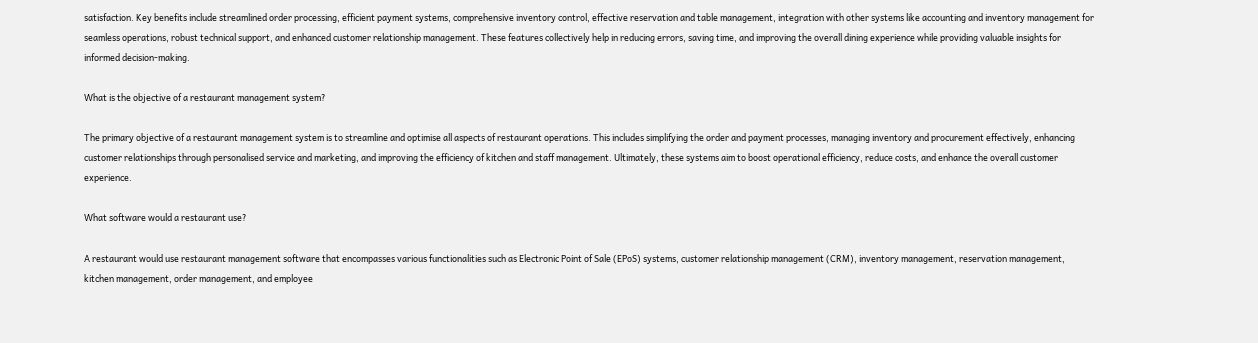satisfaction. Key benefits include streamlined order processing, efficient payment systems, comprehensive inventory control, effective reservation and table management, integration with other systems like accounting and inventory management for seamless operations, robust technical support, and enhanced customer relationship management. These features collectively help in reducing errors, saving time, and improving the overall dining experience while providing valuable insights for informed decision-making.

What is the objective of a restaurant management system?

The primary objective of a restaurant management system is to streamline and optimise all aspects of restaurant operations. This includes simplifying the order and payment processes, managing inventory and procurement effectively, enhancing customer relationships through personalised service and marketing, and improving the efficiency of kitchen and staff management. Ultimately, these systems aim to boost operational efficiency, reduce costs, and enhance the overall customer experience.

What software would a restaurant use?

A restaurant would use restaurant management software that encompasses various functionalities such as Electronic Point of Sale (EPoS) systems, customer relationship management (CRM), inventory management, reservation management, kitchen management, order management, and employee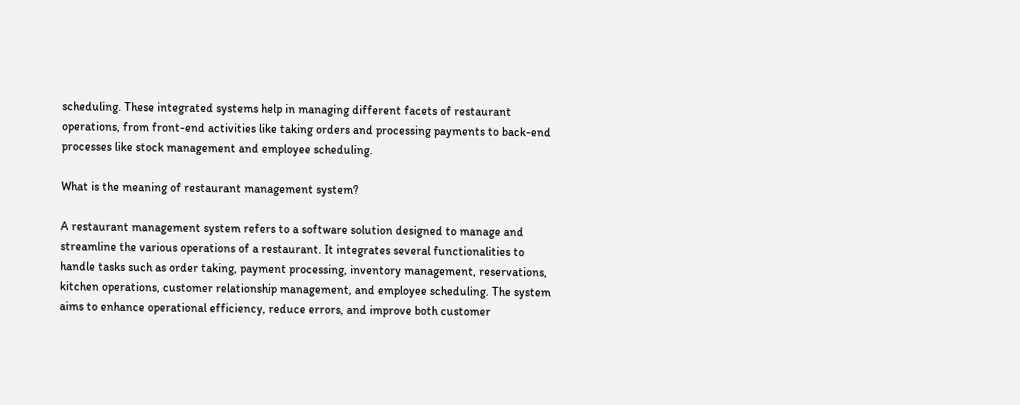scheduling. These integrated systems help in managing different facets of restaurant operations, from front-end activities like taking orders and processing payments to back-end processes like stock management and employee scheduling.

What is the meaning of restaurant management system?

A restaurant management system refers to a software solution designed to manage and streamline the various operations of a restaurant. It integrates several functionalities to handle tasks such as order taking, payment processing, inventory management, reservations, kitchen operations, customer relationship management, and employee scheduling. The system aims to enhance operational efficiency, reduce errors, and improve both customer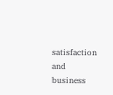satisfaction and business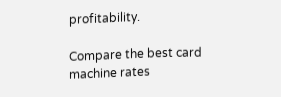profitability.

Compare the best card machine rates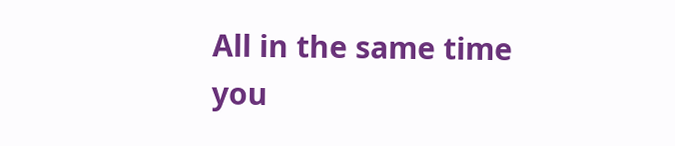All in the same time you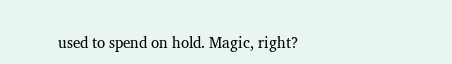used to spend on hold. Magic, right?